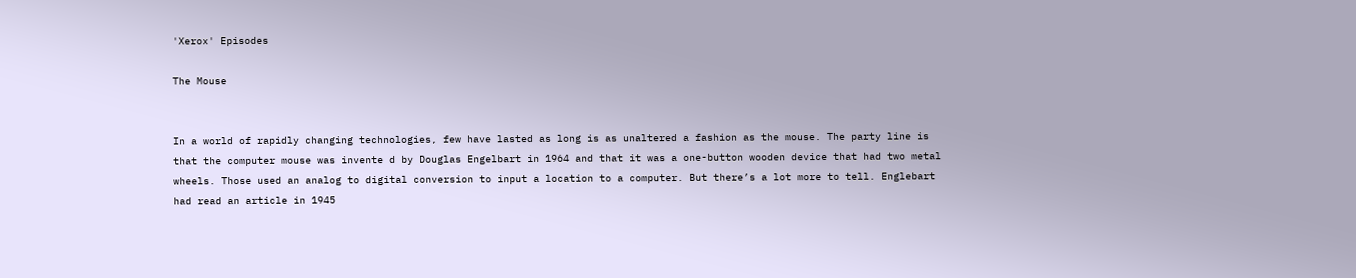'Xerox' Episodes

The Mouse


In a world of rapidly changing technologies, few have lasted as long is as unaltered a fashion as the mouse. The party line is that the computer mouse was invente d by Douglas Engelbart in 1964 and that it was a one-button wooden device that had two metal wheels. Those used an analog to digital conversion to input a location to a computer. But there’s a lot more to tell. Englebart had read an article in 1945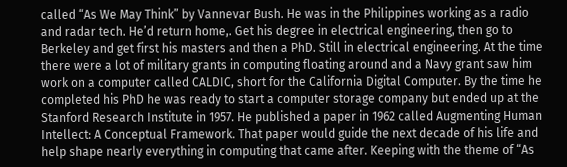called “As We May Think” by Vannevar Bush. He was in the Philippines working as a radio and radar tech. He’d return home,. Get his degree in electrical engineering, then go to Berkeley and get first his masters and then a PhD. Still in electrical engineering. At the time there were a lot of military grants in computing floating around and a Navy grant saw him work on a computer called CALDIC, short for the California Digital Computer. By the time he completed his PhD he was ready to start a computer storage company but ended up at the Stanford Research Institute in 1957. He published a paper in 1962 called Augmenting Human Intellect: A Conceptual Framework. That paper would guide the next decade of his life and help shape nearly everything in computing that came after. Keeping with the theme of “As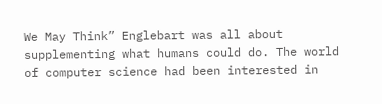We May Think” Englebart was all about supplementing what humans could do. The world of computer science had been interested in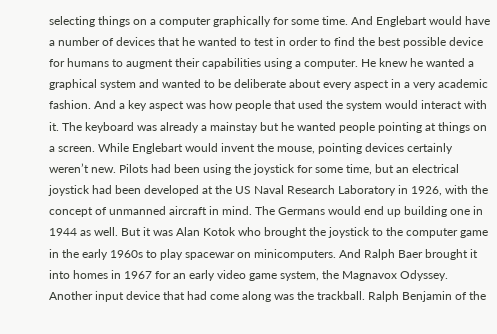selecting things on a computer graphically for some time. And Englebart would have a number of devices that he wanted to test in order to find the best possible device for humans to augment their capabilities using a computer. He knew he wanted a graphical system and wanted to be deliberate about every aspect in a very academic fashion. And a key aspect was how people that used the system would interact with it. The keyboard was already a mainstay but he wanted people pointing at things on a screen. While Englebart would invent the mouse, pointing devices certainly weren’t new. Pilots had been using the joystick for some time, but an electrical joystick had been developed at the US Naval Research Laboratory in 1926, with the concept of unmanned aircraft in mind. The Germans would end up building one in 1944 as well. But it was Alan Kotok who brought the joystick to the computer game in the early 1960s to play spacewar on minicomputers. And Ralph Baer brought it into homes in 1967 for an early video game system, the Magnavox Odyssey. Another input device that had come along was the trackball. Ralph Benjamin of the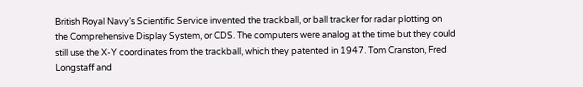British Royal Navy’s Scientific Service invented the trackball, or ball tracker for radar plotting on the Comprehensive Display System, or CDS. The computers were analog at the time but they could still use the X-Y coordinates from the trackball, which they patented in 1947. Tom Cranston, Fred Longstaff and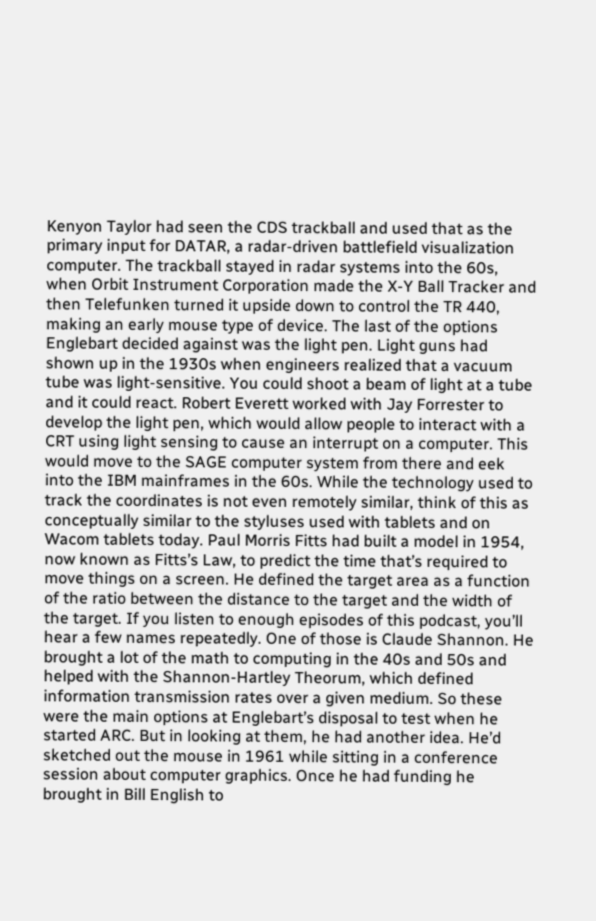Kenyon Taylor had seen the CDS trackball and used that as the primary input for DATAR, a radar-driven battlefield visualization computer. The trackball stayed in radar systems into the 60s, when Orbit Instrument Corporation made the X-Y Ball Tracker and then Telefunken turned it upside down to control the TR 440, making an early mouse type of device. The last of the options Englebart decided against was the light pen. Light guns had shown up in the 1930s when engineers realized that a vacuum tube was light-sensitive. You could shoot a beam of light at a tube and it could react. Robert Everett worked with Jay Forrester to develop the light pen, which would allow people to interact with a CRT using light sensing to cause an interrupt on a computer. This would move to the SAGE computer system from there and eek into the IBM mainframes in the 60s. While the technology used to track the coordinates is not even remotely similar, think of this as conceptually similar to the styluses used with tablets and on Wacom tablets today. Paul Morris Fitts had built a model in 1954, now known as Fitts’s Law, to predict the time that’s required to move things on a screen. He defined the target area as a function of the ratio between the distance to the target and the width of the target. If you listen to enough episodes of this podcast, you’ll hear a few names repeatedly. One of those is Claude Shannon. He brought a lot of the math to computing in the 40s and 50s and helped with the Shannon-Hartley Theorum, which defined information transmission rates over a given medium. So these were the main options at Englebart’s disposal to test when he started ARC. But in looking at them, he had another idea. He’d sketched out the mouse in 1961 while sitting in a conference session about computer graphics. Once he had funding he brought in Bill English to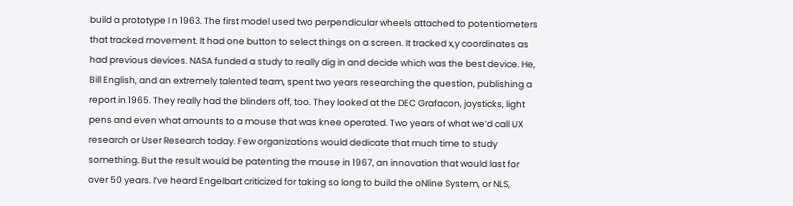build a prototype I n 1963. The first model used two perpendicular wheels attached to potentiometers that tracked movement. It had one button to select things on a screen. It tracked x,y coordinates as had previous devices. NASA funded a study to really dig in and decide which was the best device. He, Bill English, and an extremely talented team, spent two years researching the question, publishing a report in 1965. They really had the blinders off, too. They looked at the DEC Grafacon, joysticks, light pens and even what amounts to a mouse that was knee operated. Two years of what we’d call UX research or User Research today. Few organizations would dedicate that much time to study something. But the result would be patenting the mouse in 1967, an innovation that would last for over 50 years. I’ve heard Engelbart criticized for taking so long to build the oNline System, or NLS,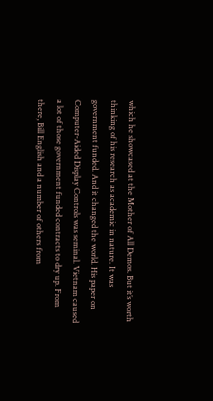which he showcased at the Mother of All Demos. But it’s worth thinking of his research as academic in nature. It was government funded. And it changed the world. His paper on Computer-Aided Display Controls was seminal. Vietnam caused a lot of those government funded contracts to dry up. From there, Bill English and a number of others from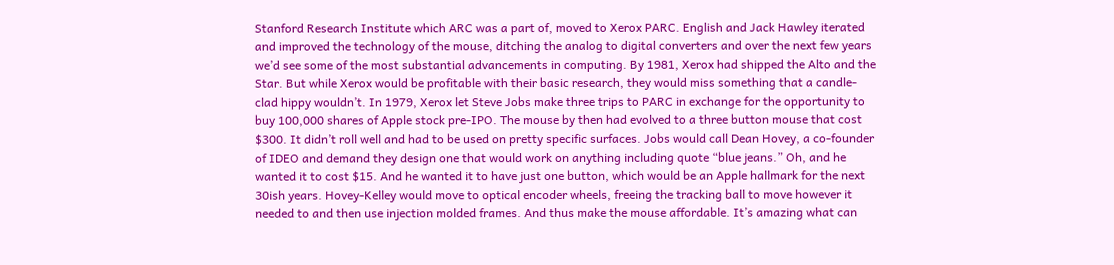Stanford Research Institute which ARC was a part of, moved to Xerox PARC. English and Jack Hawley iterated and improved the technology of the mouse, ditching the analog to digital converters and over the next few years we’d see some of the most substantial advancements in computing. By 1981, Xerox had shipped the Alto and the Star. But while Xerox would be profitable with their basic research, they would miss something that a candle-clad hippy wouldn’t. In 1979, Xerox let Steve Jobs make three trips to PARC in exchange for the opportunity to buy 100,000 shares of Apple stock pre-IPO. The mouse by then had evolved to a three button mouse that cost $300. It didn’t roll well and had to be used on pretty specific surfaces. Jobs would call Dean Hovey, a co-founder of IDEO and demand they design one that would work on anything including quote “blue jeans.” Oh, and he wanted it to cost $15. And he wanted it to have just one button, which would be an Apple hallmark for the next 30ish years. Hovey-Kelley would move to optical encoder wheels, freeing the tracking ball to move however it needed to and then use injection molded frames. And thus make the mouse affordable. It’s amazing what can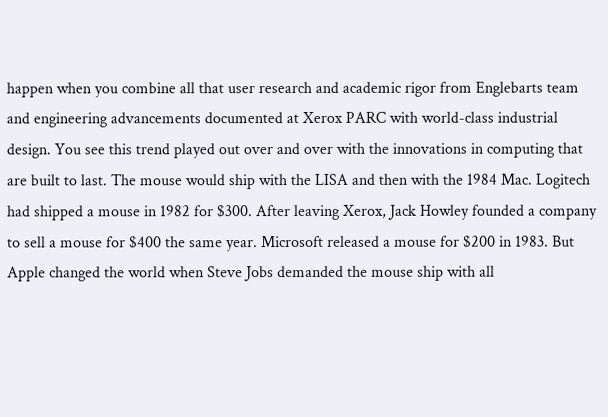happen when you combine all that user research and academic rigor from Englebarts team and engineering advancements documented at Xerox PARC with world-class industrial design. You see this trend played out over and over with the innovations in computing that are built to last. The mouse would ship with the LISA and then with the 1984 Mac. Logitech had shipped a mouse in 1982 for $300. After leaving Xerox, Jack Howley founded a company to sell a mouse for $400 the same year. Microsoft released a mouse for $200 in 1983. But Apple changed the world when Steve Jobs demanded the mouse ship with all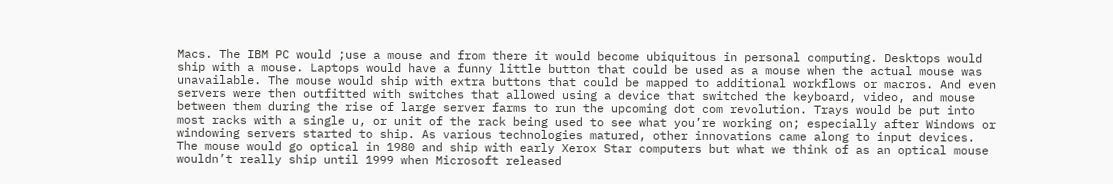Macs. The IBM PC would ;use a mouse and from there it would become ubiquitous in personal computing. Desktops would ship with a mouse. Laptops would have a funny little button that could be used as a mouse when the actual mouse was unavailable. The mouse would ship with extra buttons that could be mapped to additional workflows or macros. And even servers were then outfitted with switches that allowed using a device that switched the keyboard, video, and mouse between them during the rise of large server farms to run the upcoming dot com revolution. Trays would be put into most racks with a single u, or unit of the rack being used to see what you’re working on; especially after Windows or windowing servers started to ship. As various technologies matured, other innovations came along to input devices. The mouse would go optical in 1980 and ship with early Xerox Star computers but what we think of as an optical mouse wouldn’t really ship until 1999 when Microsoft released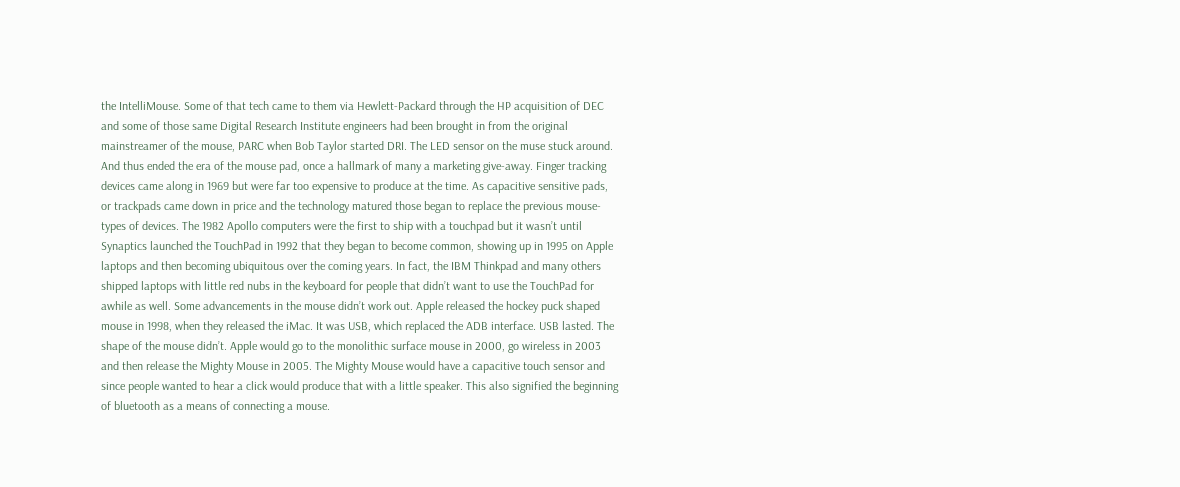the IntelliMouse. Some of that tech came to them via Hewlett-Packard through the HP acquisition of DEC and some of those same Digital Research Institute engineers had been brought in from the original mainstreamer of the mouse, PARC when Bob Taylor started DRI. The LED sensor on the muse stuck around. And thus ended the era of the mouse pad, once a hallmark of many a marketing give-away. Finger tracking devices came along in 1969 but were far too expensive to produce at the time. As capacitive sensitive pads, or trackpads came down in price and the technology matured those began to replace the previous mouse-types of devices. The 1982 Apollo computers were the first to ship with a touchpad but it wasn’t until Synaptics launched the TouchPad in 1992 that they began to become common, showing up in 1995 on Apple laptops and then becoming ubiquitous over the coming years. In fact, the IBM Thinkpad and many others shipped laptops with little red nubs in the keyboard for people that didn’t want to use the TouchPad for awhile as well. Some advancements in the mouse didn’t work out. Apple released the hockey puck shaped mouse in 1998, when they released the iMac. It was USB, which replaced the ADB interface. USB lasted. The shape of the mouse didn’t. Apple would go to the monolithic surface mouse in 2000, go wireless in 2003 and then release the Mighty Mouse in 2005. The Mighty Mouse would have a capacitive touch sensor and since people wanted to hear a click would produce that with a little speaker. This also signified the beginning of bluetooth as a means of connecting a mouse.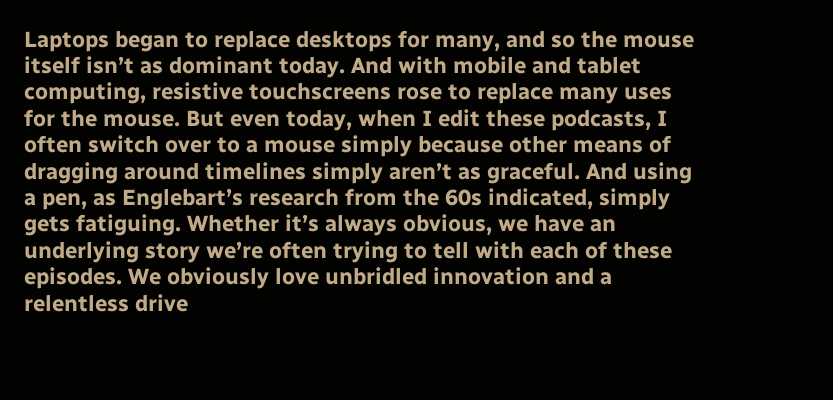Laptops began to replace desktops for many, and so the mouse itself isn’t as dominant today. And with mobile and tablet computing, resistive touchscreens rose to replace many uses for the mouse. But even today, when I edit these podcasts, I often switch over to a mouse simply because other means of dragging around timelines simply aren’t as graceful. And using a pen, as Englebart’s research from the 60s indicated, simply gets fatiguing. Whether it’s always obvious, we have an underlying story we’re often trying to tell with each of these episodes. We obviously love unbridled innovation and a relentless drive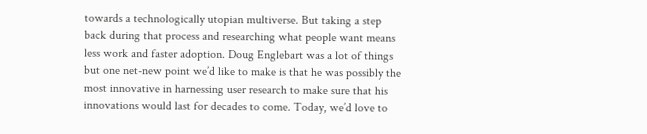towards a technologically utopian multiverse. But taking a step back during that process and researching what people want means less work and faster adoption. Doug Englebart was a lot of things but one net-new point we’d like to make is that he was possibly the most innovative in harnessing user research to make sure that his innovations would last for decades to come. Today, we’d love to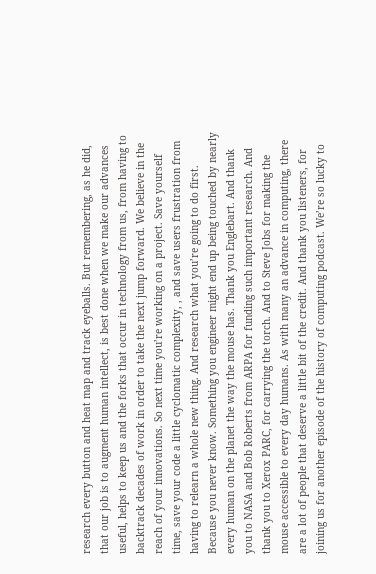research every button and heat map and track eyeballs. But remembering, as he did, that our job is to augment human intellect, is best done when we make our advances useful, helps to keep us and the forks that occur in technology from us, from having to backtrack decades of work in order to take the next jump forward. We believe in the reach of your innovations. So next time you’re working on a project. Save yourself time, save your code a little cyclomatic complexity, , and save users frustration from having to relearn a whole new thing. And research what you’re going to do first. Because you never know. Something you engineer might end up being touched by nearly every human on the planet the way the mouse has. Thank you Englebart. And thank you to NASA and Bob Roberts from ARPA for funding such important research. And thank you to Xerox PARC, for carrying the torch. And to Steve Jobs for making the mouse accessible to every day humans. As with many an advance in computing, there are a lot of people that deserve a little bit of the credit. And thank you listeners, for joining us for another episode of the history of computing podcast. We’re so lucky to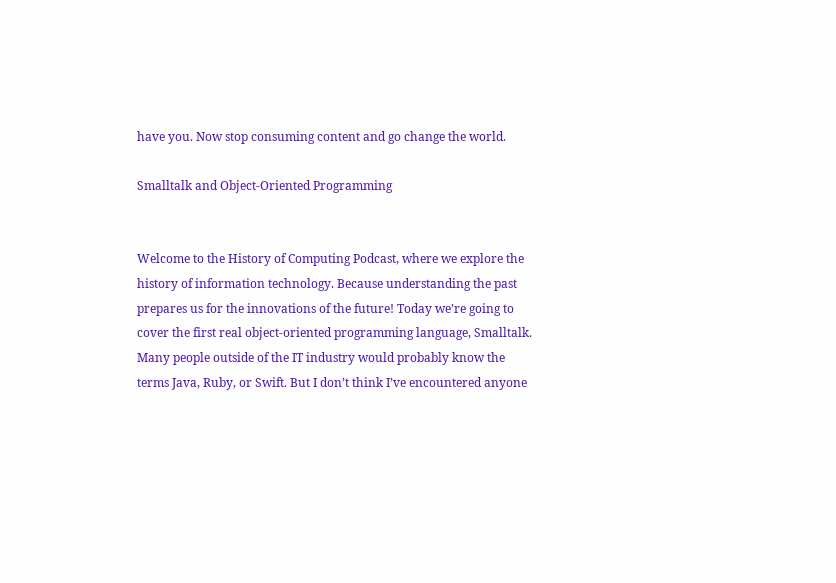have you. Now stop consuming content and go change the world.

Smalltalk and Object-Oriented Programming


Welcome to the History of Computing Podcast, where we explore the history of information technology. Because understanding the past prepares us for the innovations of the future! Today we’re going to cover the first real object-oriented programming language, Smalltalk. Many people outside of the IT industry would probably know the terms Java, Ruby, or Swift. But I don’t think I’ve encountered anyone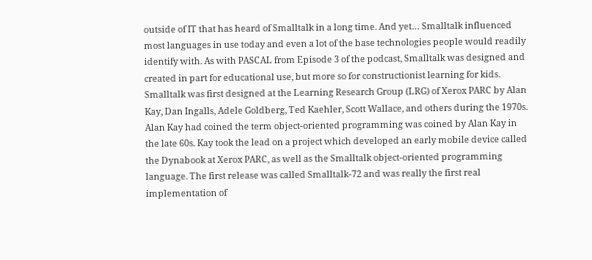outside of IT that has heard of Smalltalk in a long time. And yet… Smalltalk influenced most languages in use today and even a lot of the base technologies people would readily identify with. As with PASCAL from Episode 3 of the podcast, Smalltalk was designed and created in part for educational use, but more so for constructionist learning for kids. Smalltalk was first designed at the Learning Research Group (LRG) of Xerox PARC by Alan Kay, Dan Ingalls, Adele Goldberg, Ted Kaehler, Scott Wallace, and others during the 1970s. Alan Kay had coined the term object-oriented programming was coined by Alan Kay in the late 60s. Kay took the lead on a project which developed an early mobile device called the Dynabook at Xerox PARC, as well as the Smalltalk object-oriented programming language. The first release was called Smalltalk-72 and was really the first real implementation of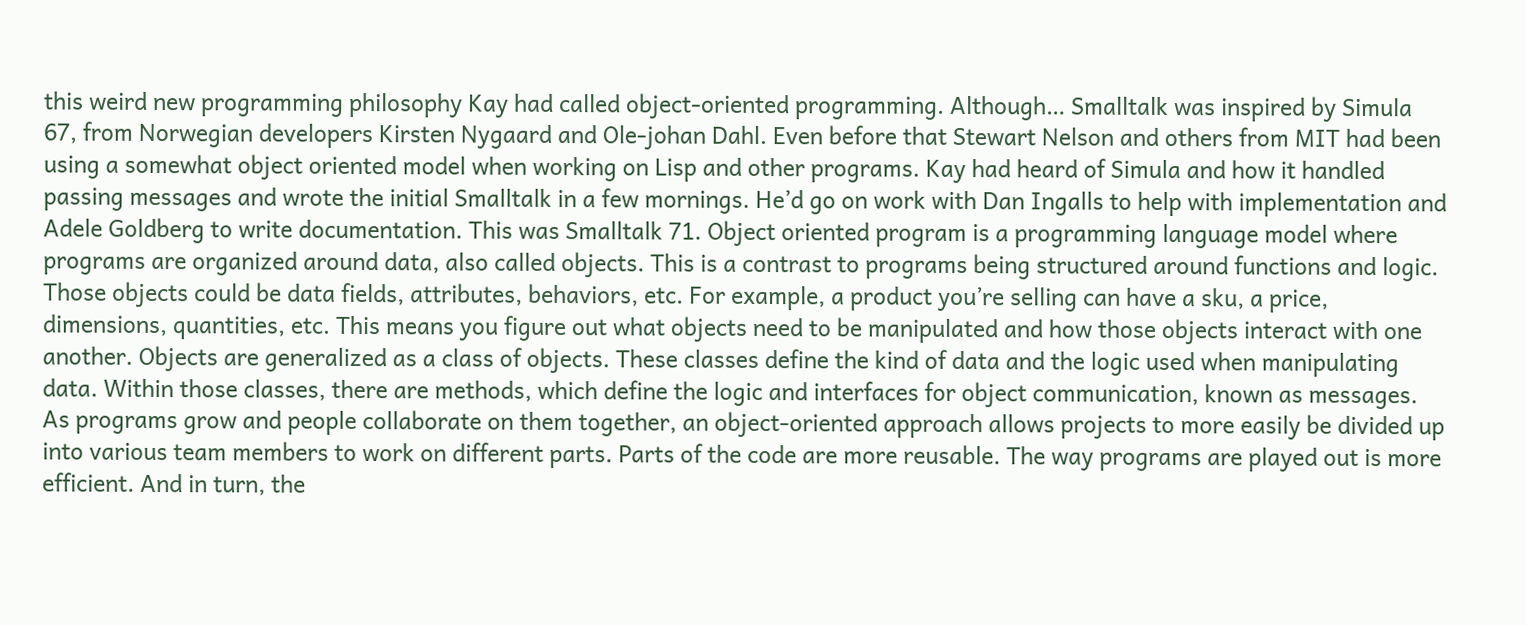this weird new programming philosophy Kay had called object-oriented programming. Although… Smalltalk was inspired by Simula 67, from Norwegian developers Kirsten Nygaard and Ole-johan Dahl. Even before that Stewart Nelson and others from MIT had been using a somewhat object oriented model when working on Lisp and other programs. Kay had heard of Simula and how it handled passing messages and wrote the initial Smalltalk in a few mornings. He’d go on work with Dan Ingalls to help with implementation and Adele Goldberg to write documentation. This was Smalltalk 71. Object oriented program is a programming language model where programs are organized around data, also called objects. This is a contrast to programs being structured around functions and logic. Those objects could be data fields, attributes, behaviors, etc. For example, a product you’re selling can have a sku, a price, dimensions, quantities, etc. This means you figure out what objects need to be manipulated and how those objects interact with one another. Objects are generalized as a class of objects. These classes define the kind of data and the logic used when manipulating data. Within those classes, there are methods, which define the logic and interfaces for object communication, known as messages. As programs grow and people collaborate on them together, an object-oriented approach allows projects to more easily be divided up into various team members to work on different parts. Parts of the code are more reusable. The way programs are played out is more efficient. And in turn, the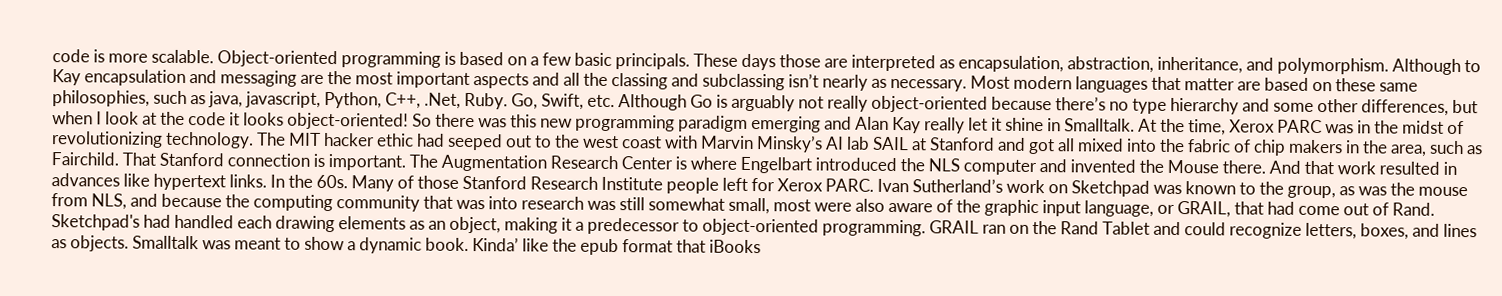code is more scalable. Object-oriented programming is based on a few basic principals. These days those are interpreted as encapsulation, abstraction, inheritance, and polymorphism. Although to Kay encapsulation and messaging are the most important aspects and all the classing and subclassing isn’t nearly as necessary. Most modern languages that matter are based on these same philosophies, such as java, javascript, Python, C++, .Net, Ruby. Go, Swift, etc. Although Go is arguably not really object-oriented because there’s no type hierarchy and some other differences, but when I look at the code it looks object-oriented! So there was this new programming paradigm emerging and Alan Kay really let it shine in Smalltalk. At the time, Xerox PARC was in the midst of revolutionizing technology. The MIT hacker ethic had seeped out to the west coast with Marvin Minsky’s AI lab SAIL at Stanford and got all mixed into the fabric of chip makers in the area, such as Fairchild. That Stanford connection is important. The Augmentation Research Center is where Engelbart introduced the NLS computer and invented the Mouse there. And that work resulted in advances like hypertext links. In the 60s. Many of those Stanford Research Institute people left for Xerox PARC. Ivan Sutherland’s work on Sketchpad was known to the group, as was the mouse from NLS, and because the computing community that was into research was still somewhat small, most were also aware of the graphic input language, or GRAIL, that had come out of Rand. Sketchpad's had handled each drawing elements as an object, making it a predecessor to object-oriented programming. GRAIL ran on the Rand Tablet and could recognize letters, boxes, and lines as objects. Smalltalk was meant to show a dynamic book. Kinda’ like the epub format that iBooks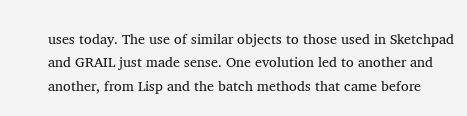uses today. The use of similar objects to those used in Sketchpad and GRAIL just made sense. One evolution led to another and another, from Lisp and the batch methods that came before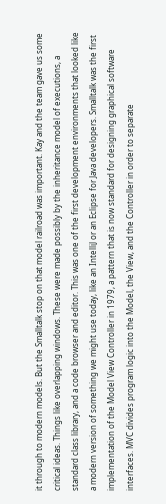it through to modern models. But the Smalltalk stop on that model railroad was important. Kay and the team gave us some critical ideas. Things like overlapping windows. These were made possibly by the inheritance model of executions, a standard class library, and a code browser and editor. This was one of the first development environments that looked like a modern version of something we might use today, like an IntelliJ or an Eclipse for Java developers. Smalltalk was the first implementation of the Model View Controller in 1979, a pattern that is now standard for designing graphical software interfaces. MVC divides program logic into the Model, the View, and the Controller in order to separate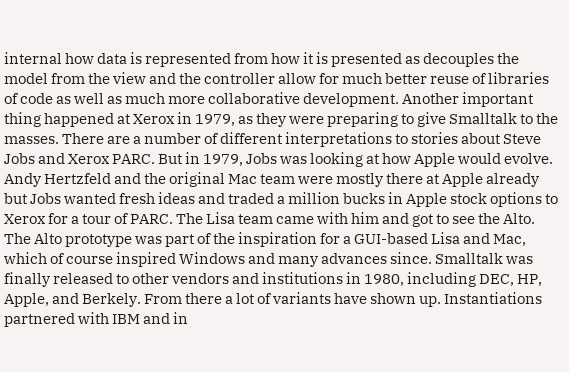internal how data is represented from how it is presented as decouples the model from the view and the controller allow for much better reuse of libraries of code as well as much more collaborative development. Another important thing happened at Xerox in 1979, as they were preparing to give Smalltalk to the masses. There are a number of different interpretations to stories about Steve Jobs and Xerox PARC. But in 1979, Jobs was looking at how Apple would evolve. Andy Hertzfeld and the original Mac team were mostly there at Apple already but Jobs wanted fresh ideas and traded a million bucks in Apple stock options to Xerox for a tour of PARC. The Lisa team came with him and got to see the Alto. The Alto prototype was part of the inspiration for a GUI-based Lisa and Mac, which of course inspired Windows and many advances since. Smalltalk was finally released to other vendors and institutions in 1980, including DEC, HP, Apple, and Berkely. From there a lot of variants have shown up. Instantiations partnered with IBM and in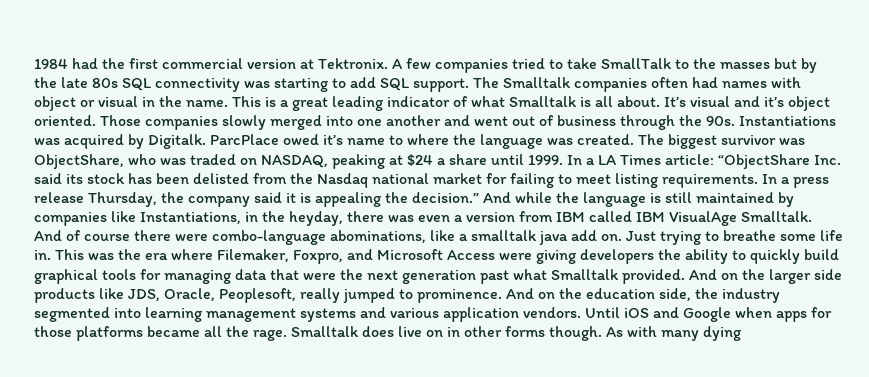1984 had the first commercial version at Tektronix. A few companies tried to take SmallTalk to the masses but by the late 80s SQL connectivity was starting to add SQL support. The Smalltalk companies often had names with object or visual in the name. This is a great leading indicator of what Smalltalk is all about. It’s visual and it’s object oriented. Those companies slowly merged into one another and went out of business through the 90s. Instantiations was acquired by Digitalk. ParcPlace owed it’s name to where the language was created. The biggest survivor was ObjectShare, who was traded on NASDAQ, peaking at $24 a share until 1999. In a LA Times article: “ObjectShare Inc. said its stock has been delisted from the Nasdaq national market for failing to meet listing requirements. In a press release Thursday, the company said it is appealing the decision.” And while the language is still maintained by companies like Instantiations, in the heyday, there was even a version from IBM called IBM VisualAge Smalltalk. And of course there were combo-language abominations, like a smalltalk java add on. Just trying to breathe some life in. This was the era where Filemaker, Foxpro, and Microsoft Access were giving developers the ability to quickly build graphical tools for managing data that were the next generation past what Smalltalk provided. And on the larger side products like JDS, Oracle, Peoplesoft, really jumped to prominence. And on the education side, the industry segmented into learning management systems and various application vendors. Until iOS and Google when apps for those platforms became all the rage. Smalltalk does live on in other forms though. As with many dying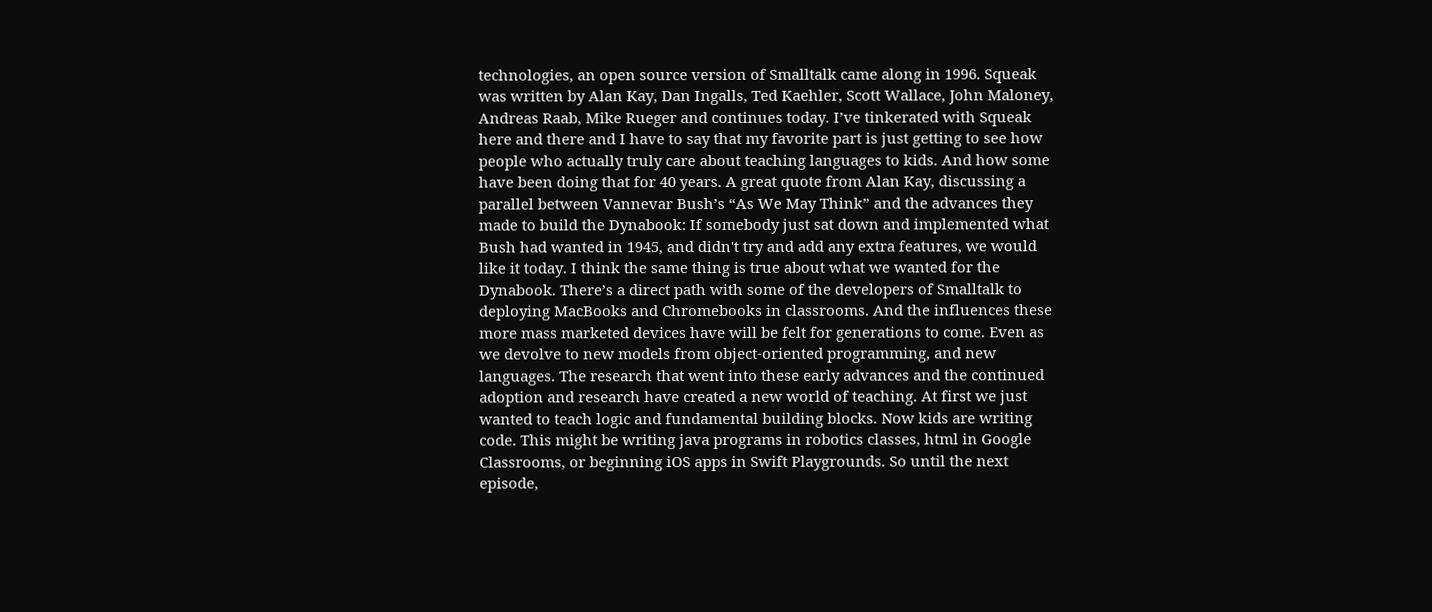technologies, an open source version of Smalltalk came along in 1996. Squeak was written by Alan Kay, Dan Ingalls, Ted Kaehler, Scott Wallace, John Maloney, Andreas Raab, Mike Rueger and continues today. I’ve tinkerated with Squeak here and there and I have to say that my favorite part is just getting to see how people who actually truly care about teaching languages to kids. And how some have been doing that for 40 years. A great quote from Alan Kay, discussing a parallel between Vannevar Bush’s “As We May Think” and the advances they made to build the Dynabook: If somebody just sat down and implemented what Bush had wanted in 1945, and didn't try and add any extra features, we would like it today. I think the same thing is true about what we wanted for the Dynabook. There’s a direct path with some of the developers of Smalltalk to deploying MacBooks and Chromebooks in classrooms. And the influences these more mass marketed devices have will be felt for generations to come. Even as we devolve to new models from object-oriented programming, and new languages. The research that went into these early advances and the continued adoption and research have created a new world of teaching. At first we just wanted to teach logic and fundamental building blocks. Now kids are writing code. This might be writing java programs in robotics classes, html in Google Classrooms, or beginning iOS apps in Swift Playgrounds. So until the next episode,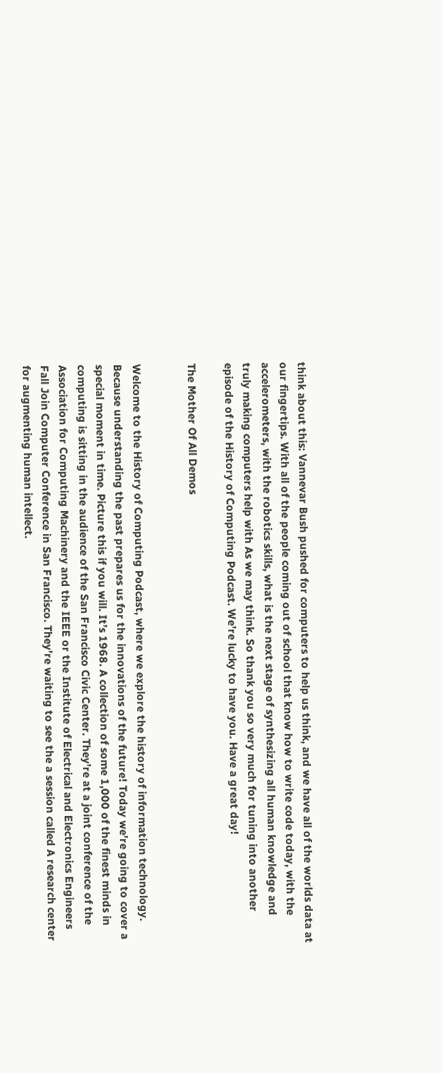think about this: Vannevar Bush pushed for computers to help us think, and we have all of the worlds data at our fingertips. With all of the people coming out of school that know how to write code today, with the accelerometers, with the robotics skills, what is the next stage of synthesizing all human knowledge and truly making computers help with As we may think. So thank you so very much for tuning into another episode of the History of Computing Podcast. We’re lucky to have you. Have a great day!

The Mother Of All Demos


Welcome to the History of Computing Podcast, where we explore the history of information technology. Because understanding the past prepares us for the innovations of the future! Today we’re going to cover a special moment in time. Picture this if you will. It’s 1968. A collection of some 1,000 of the finest minds in computing is sitting in the audience of the San Francisco Civic Center. They’re at a joint conference of the Association for Computing Machinery and the IEEE or the Institute of Electrical and Electronics Engineers Fall Join Computer Conference in San Francisco. They’re waiting to see the a session called A research center for augmenting human intellect.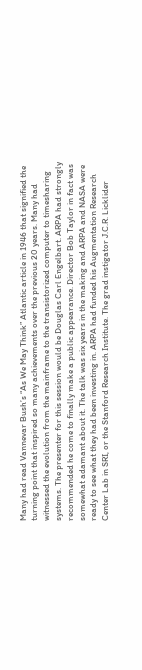Many had read Vannevar Bush’s “As We May Think” Atlantic article in 1946 that signified the turning point that inspired so many achievements over the previous 20 years. Many had witnessed the evolution from the mainframe to the transistorized computer to timesharing systems. The presenter for this session would be Douglas Carl Engelbart. ARPA had strongly recommended he come to finally make a public appearance. Director Bob Taylor in fact was somewhat adamant about it. The talk was six years in the making and ARPA and NASA were ready to see what they had been investing in. ARPA had funded his Augmentation Research Center Lab in SRI, or the Stanford Research Institute. The grad instigator J.C.R. Licklider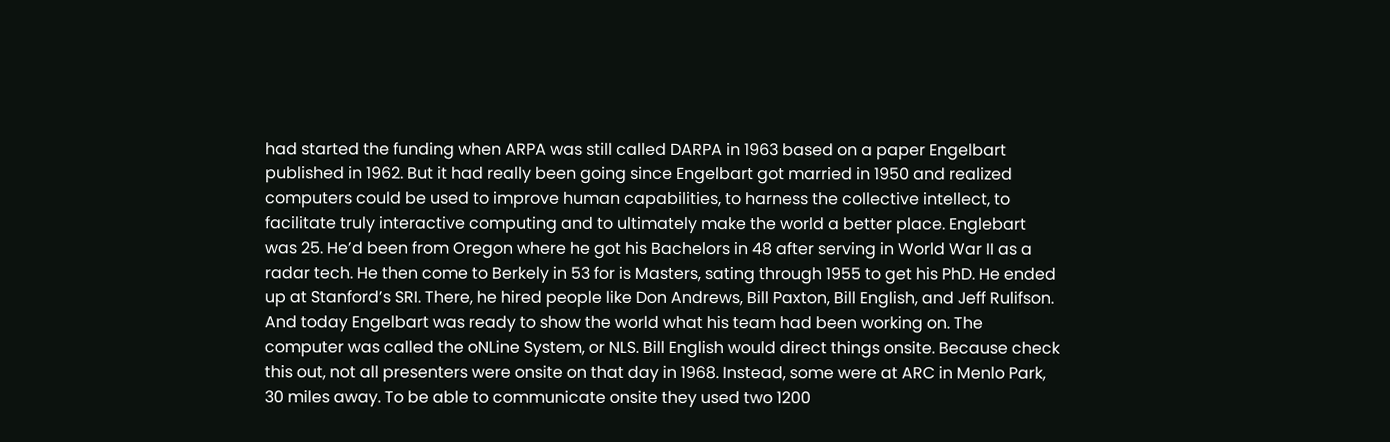had started the funding when ARPA was still called DARPA in 1963 based on a paper Engelbart published in 1962. But it had really been going since Engelbart got married in 1950 and realized computers could be used to improve human capabilities, to harness the collective intellect, to facilitate truly interactive computing and to ultimately make the world a better place. Englebart was 25. He’d been from Oregon where he got his Bachelors in 48 after serving in World War II as a radar tech. He then come to Berkely in 53 for is Masters, sating through 1955 to get his PhD. He ended up at Stanford’s SRI. There, he hired people like Don Andrews, Bill Paxton, Bill English, and Jeff Rulifson. And today Engelbart was ready to show the world what his team had been working on. The computer was called the oNLine System, or NLS. Bill English would direct things onsite. Because check this out, not all presenters were onsite on that day in 1968. Instead, some were at ARC in Menlo Park, 30 miles away. To be able to communicate onsite they used two 1200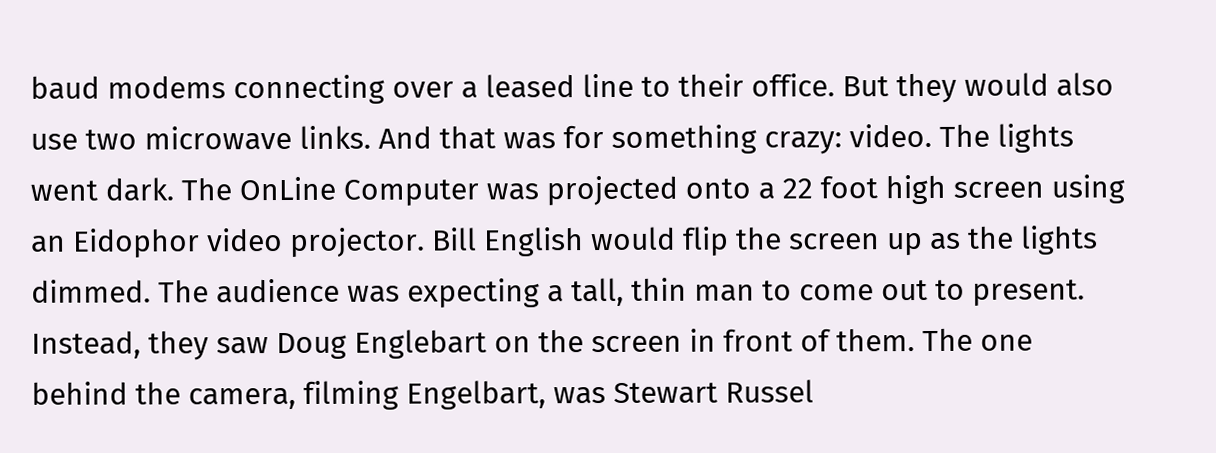baud modems connecting over a leased line to their office. But they would also use two microwave links. And that was for something crazy: video. The lights went dark. The OnLine Computer was projected onto a 22 foot high screen using an Eidophor video projector. Bill English would flip the screen up as the lights dimmed. The audience was expecting a tall, thin man to come out to present. Instead, they saw Doug Englebart on the screen in front of them. The one behind the camera, filming Engelbart, was Stewart Russel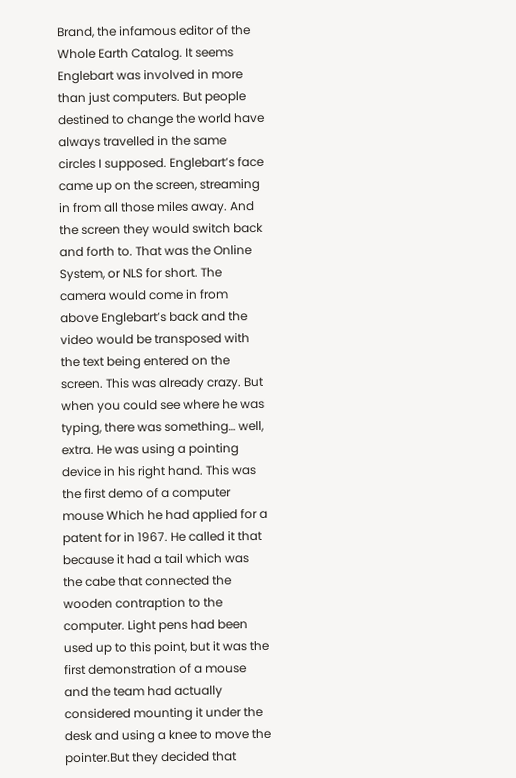Brand, the infamous editor of the Whole Earth Catalog. It seems Englebart was involved in more than just computers. But people destined to change the world have always travelled in the same circles I supposed. Englebart’s face came up on the screen, streaming in from all those miles away. And the screen they would switch back and forth to. That was the Online System, or NLS for short. The camera would come in from above Englebart’s back and the video would be transposed with the text being entered on the screen. This was already crazy. But when you could see where he was typing, there was something… well, extra. He was using a pointing device in his right hand. This was the first demo of a computer mouse Which he had applied for a patent for in 1967. He called it that because it had a tail which was the cabe that connected the wooden contraption to the computer. Light pens had been used up to this point, but it was the first demonstration of a mouse and the team had actually considered mounting it under the desk and using a knee to move the pointer.But they decided that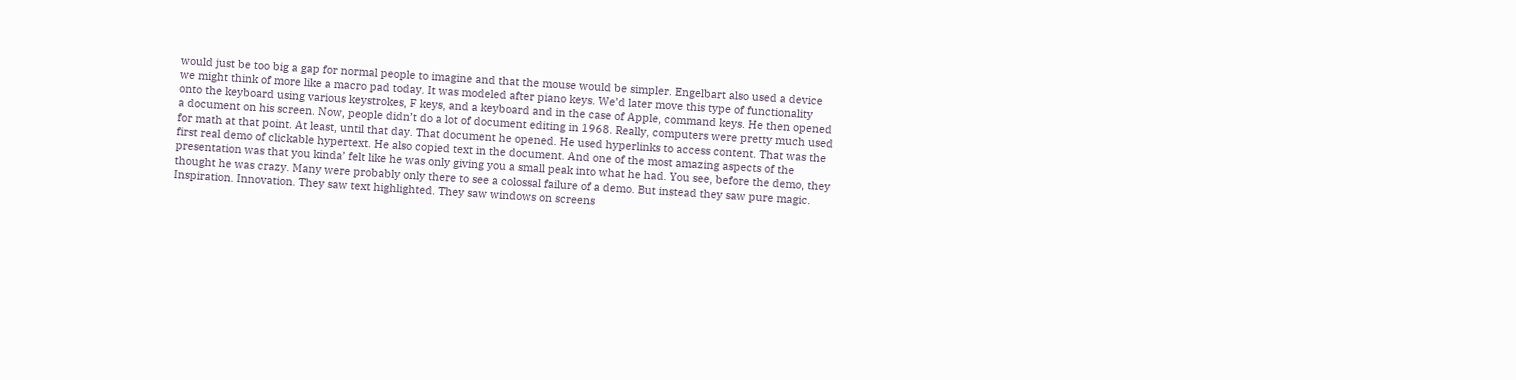would just be too big a gap for normal people to imagine and that the mouse would be simpler. Engelbart also used a device we might think of more like a macro pad today. It was modeled after piano keys. We’d later move this type of functionality onto the keyboard using various keystrokes, F keys, and a keyboard and in the case of Apple, command keys. He then opened a document on his screen. Now, people didn’t do a lot of document editing in 1968. Really, computers were pretty much used for math at that point. At least, until that day. That document he opened. He used hyperlinks to access content. That was the first real demo of clickable hypertext. He also copied text in the document. And one of the most amazing aspects of the presentation was that you kinda’ felt like he was only giving you a small peak into what he had. You see, before the demo, they thought he was crazy. Many were probably only there to see a colossal failure of a demo. But instead they saw pure magic. Inspiration. Innovation. They saw text highlighted. They saw windows on screens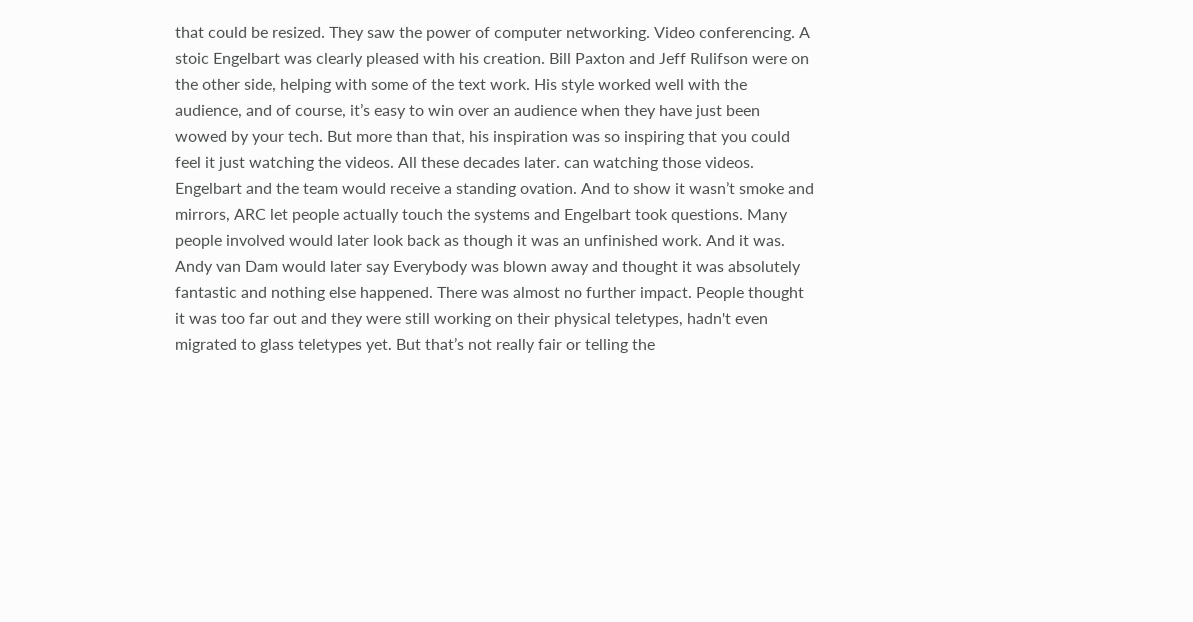that could be resized. They saw the power of computer networking. Video conferencing. A stoic Engelbart was clearly pleased with his creation. Bill Paxton and Jeff Rulifson were on the other side, helping with some of the text work. His style worked well with the audience, and of course, it’s easy to win over an audience when they have just been wowed by your tech. But more than that, his inspiration was so inspiring that you could feel it just watching the videos. All these decades later. can watching those videos. Engelbart and the team would receive a standing ovation. And to show it wasn’t smoke and mirrors, ARC let people actually touch the systems and Engelbart took questions. Many people involved would later look back as though it was an unfinished work. And it was. Andy van Dam would later say Everybody was blown away and thought it was absolutely fantastic and nothing else happened. There was almost no further impact. People thought it was too far out and they were still working on their physical teletypes, hadn't even migrated to glass teletypes yet. But that’s not really fair or telling the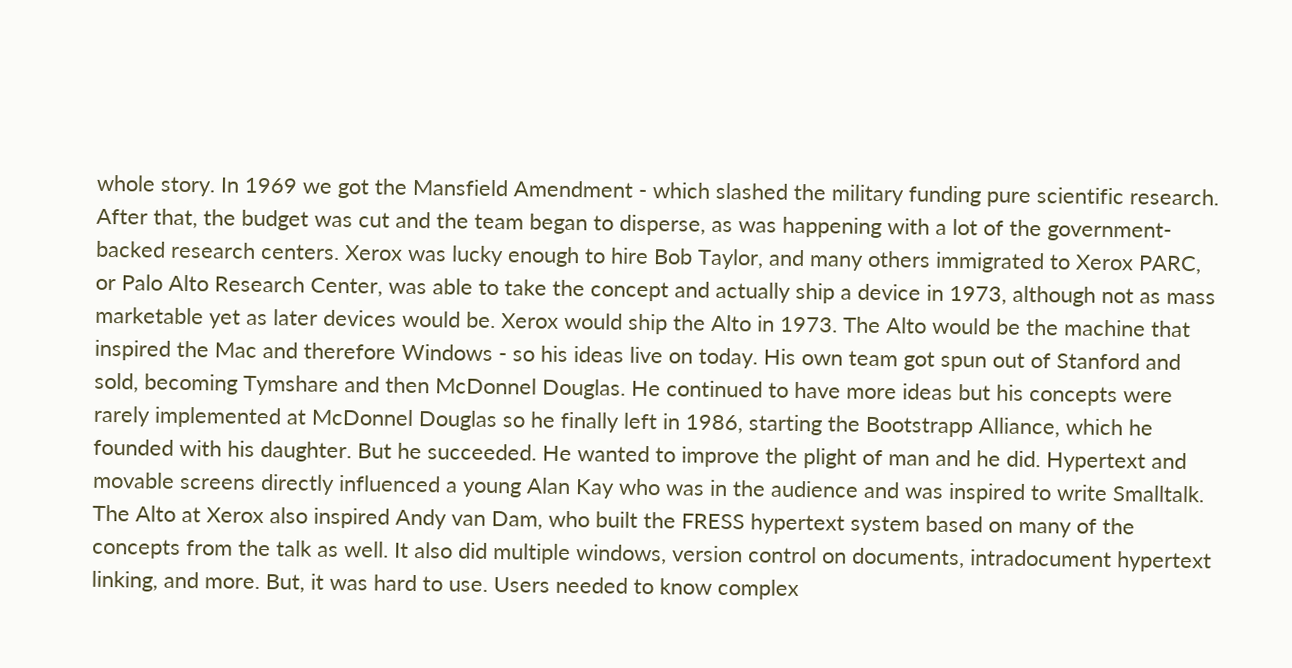whole story. In 1969 we got the Mansfield Amendment - which slashed the military funding pure scientific research. After that, the budget was cut and the team began to disperse, as was happening with a lot of the government-backed research centers. Xerox was lucky enough to hire Bob Taylor, and many others immigrated to Xerox PARC, or Palo Alto Research Center, was able to take the concept and actually ship a device in 1973, although not as mass marketable yet as later devices would be. Xerox would ship the Alto in 1973. The Alto would be the machine that inspired the Mac and therefore Windows - so his ideas live on today. His own team got spun out of Stanford and sold, becoming Tymshare and then McDonnel Douglas. He continued to have more ideas but his concepts were rarely implemented at McDonnel Douglas so he finally left in 1986, starting the Bootstrapp Alliance, which he founded with his daughter. But he succeeded. He wanted to improve the plight of man and he did. Hypertext and movable screens directly influenced a young Alan Kay who was in the audience and was inspired to write Smalltalk. The Alto at Xerox also inspired Andy van Dam, who built the FRESS hypertext system based on many of the concepts from the talk as well. It also did multiple windows, version control on documents, intradocument hypertext linking, and more. But, it was hard to use. Users needed to know complex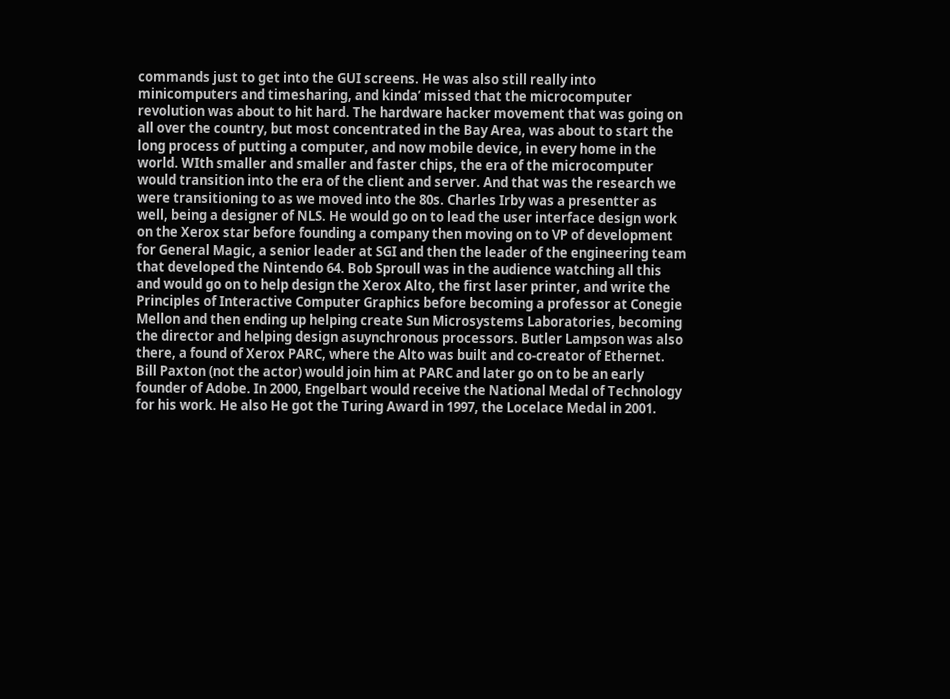commands just to get into the GUI screens. He was also still really into minicomputers and timesharing, and kinda’ missed that the microcomputer revolution was about to hit hard. The hardware hacker movement that was going on all over the country, but most concentrated in the Bay Area, was about to start the long process of putting a computer, and now mobile device, in every home in the world. WIth smaller and smaller and faster chips, the era of the microcomputer would transition into the era of the client and server. And that was the research we were transitioning to as we moved into the 80s. Charles Irby was a presentter as well, being a designer of NLS. He would go on to lead the user interface design work on the Xerox star before founding a company then moving on to VP of development for General Magic, a senior leader at SGI and then the leader of the engineering team that developed the Nintendo 64. Bob Sproull was in the audience watching all this and would go on to help design the Xerox Alto, the first laser printer, and write the Principles of Interactive Computer Graphics before becoming a professor at Conegie Mellon and then ending up helping create Sun Microsystems Laboratories, becoming the director and helping design asuynchronous processors. Butler Lampson was also there, a found of Xerox PARC, where the Alto was built and co-creator of Ethernet. Bill Paxton (not the actor) would join him at PARC and later go on to be an early founder of Adobe. In 2000, Engelbart would receive the National Medal of Technology for his work. He also He got the Turing Award in 1997, the Locelace Medal in 2001.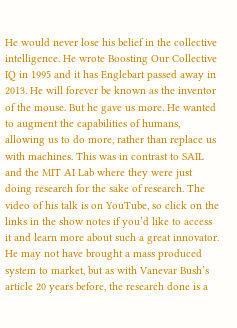He would never lose his belief in the collective intelligence. He wrote Boosting Our Collective IQ in 1995 and it has Englebart passed away in 2013. He will forever be known as the inventor of the mouse. But he gave us more. He wanted to augment the capabilities of humans, allowing us to do more, rather than replace us with machines. This was in contrast to SAIL and the MIT AI Lab where they were just doing research for the sake of research. The video of his talk is on YouTube, so click on the links in the show notes if you’d like to access it and learn more about such a great innovator. He may not have brought a mass produced system to market, but as with Vanevar Bush’s article 20 years before, the research done is a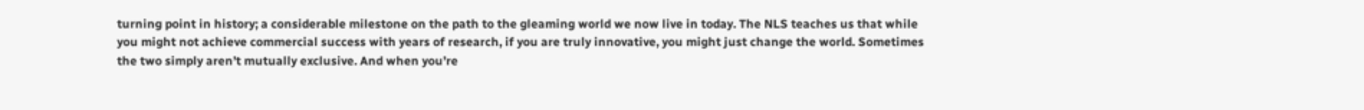turning point in history; a considerable milestone on the path to the gleaming world we now live in today. The NLS teaches us that while you might not achieve commercial success with years of research, if you are truly innovative, you might just change the world. Sometimes the two simply aren’t mutually exclusive. And when you’re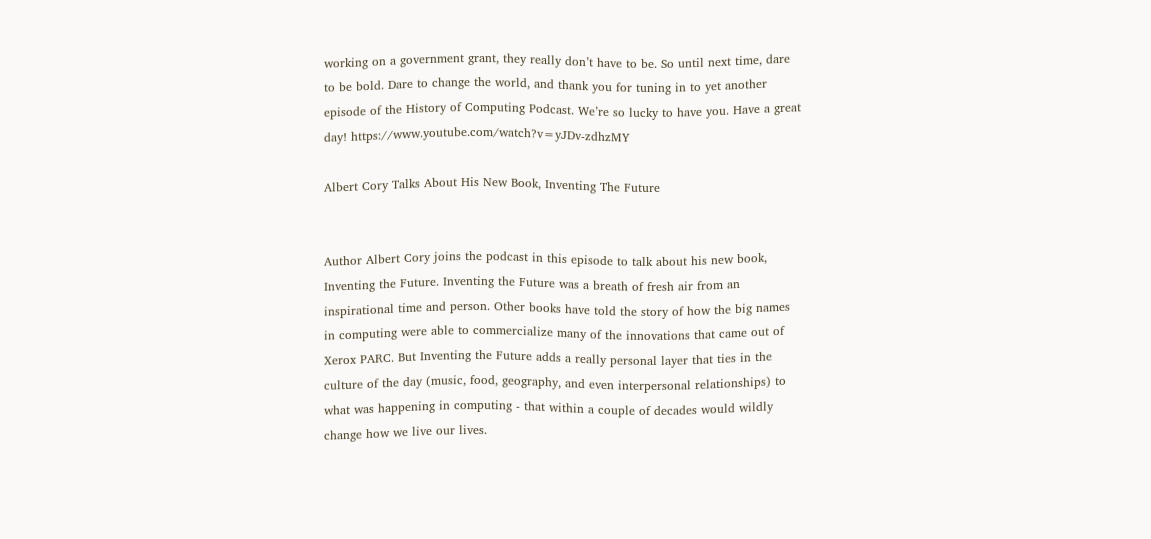working on a government grant, they really don’t have to be. So until next time, dare to be bold. Dare to change the world, and thank you for tuning in to yet another episode of the History of Computing Podcast. We’re so lucky to have you. Have a great day! https://www.youtube.com/watch?v=yJDv-zdhzMY

Albert Cory Talks About His New Book, Inventing The Future


Author Albert Cory joins the podcast in this episode to talk about his new book, Inventing the Future. Inventing the Future was a breath of fresh air from an inspirational time and person. Other books have told the story of how the big names in computing were able to commercialize many of the innovations that came out of Xerox PARC. But Inventing the Future adds a really personal layer that ties in the culture of the day (music, food, geography, and even interpersonal relationships) to what was happening in computing - that within a couple of decades would wildly change how we live our lives.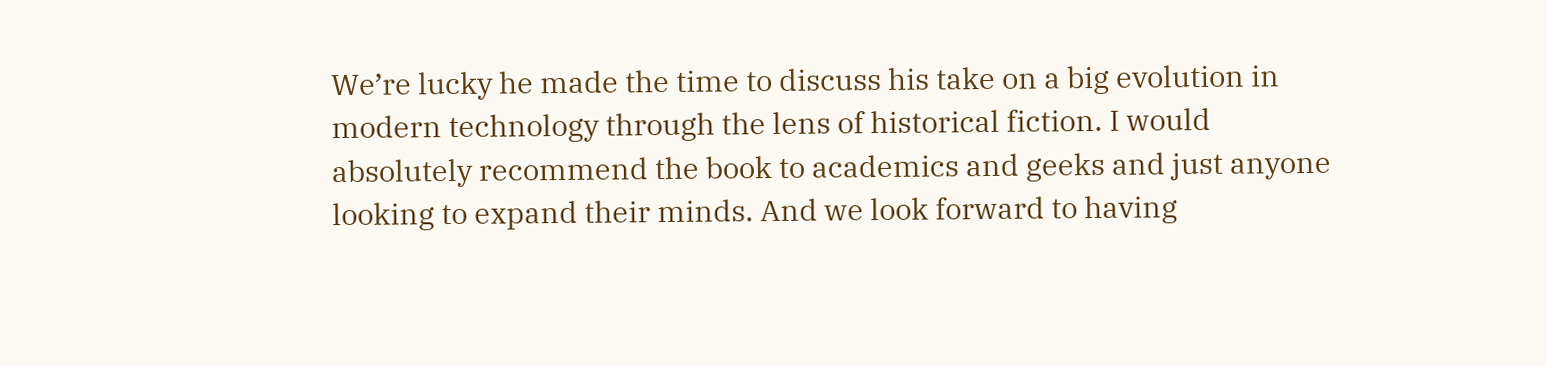We’re lucky he made the time to discuss his take on a big evolution in modern technology through the lens of historical fiction. I would absolutely recommend the book to academics and geeks and just anyone looking to expand their minds. And we look forward to having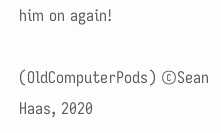him on again!

(OldComputerPods) ©Sean Haas, 2020